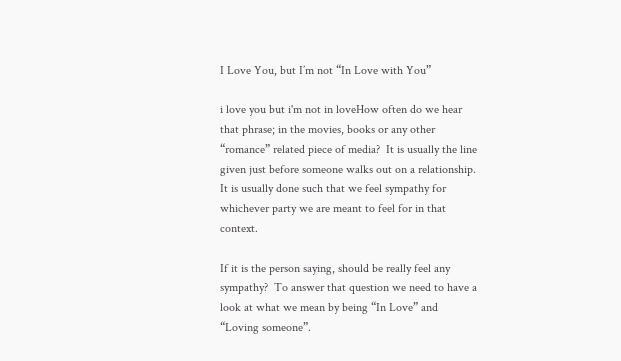I Love You, but I’m not “In Love with You”

i love you but i'm not in loveHow often do we hear that phrase; in the movies, books or any other “romance” related piece of media?  It is usually the line given just before someone walks out on a relationship.  It is usually done such that we feel sympathy for whichever party we are meant to feel for in that context.

If it is the person saying, should be really feel any sympathy?  To answer that question we need to have a look at what we mean by being “In Love” and “Loving someone”.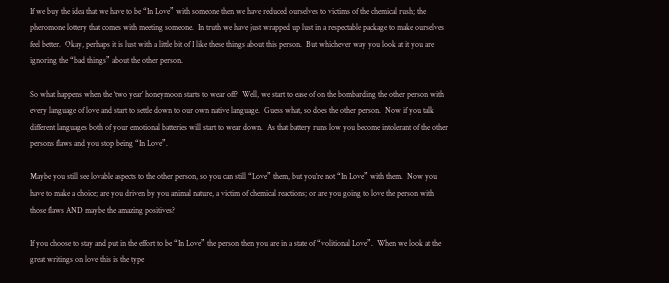If we buy the idea that we have to be “In Love” with someone then we have reduced ourselves to victims of the chemical rush; the pheromone lottery that comes with meeting someone.  In truth we have just wrapped up lust in a respectable package to make ourselves feel better.  Okay, perhaps it is lust with a little bit of I like these things about this person.  But whichever way you look at it you are ignoring the “bad things” about the other person.

So what happens when the ‘two year’ honeymoon starts to wear off?  Well, we start to ease of on the bombarding the other person with every language of love and start to settle down to our own native language.  Guess what, so does the other person.  Now if you talk different languages both of your emotional batteries will start to wear down.  As that battery runs low you become intolerant of the other persons flaws and you stop being “In Love”.

Maybe you still see lovable aspects to the other person, so you can still “Love” them, but you’re not “In Love” with them.  Now you have to make a choice; are you driven by you animal nature, a victim of chemical reactions; or are you going to love the person with those flaws AND maybe the amazing positives?

If you choose to stay and put in the effort to be “In Love” the person then you are in a state of “volitional Love”.  When we look at the great writings on love this is the type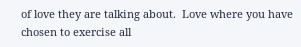of love they are talking about.  Love where you have chosen to exercise all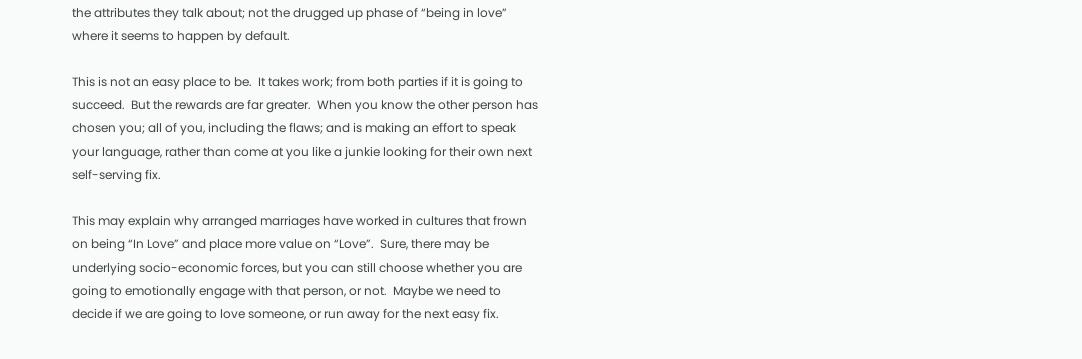the attributes they talk about; not the drugged up phase of “being in love” where it seems to happen by default.

This is not an easy place to be.  It takes work; from both parties if it is going to succeed.  But the rewards are far greater.  When you know the other person has chosen you; all of you, including the flaws; and is making an effort to speak your language, rather than come at you like a junkie looking for their own next self-serving fix.

This may explain why arranged marriages have worked in cultures that frown on being “In Love” and place more value on “Love”.  Sure, there may be underlying socio-economic forces, but you can still choose whether you are going to emotionally engage with that person, or not.  Maybe we need to decide if we are going to love someone, or run away for the next easy fix.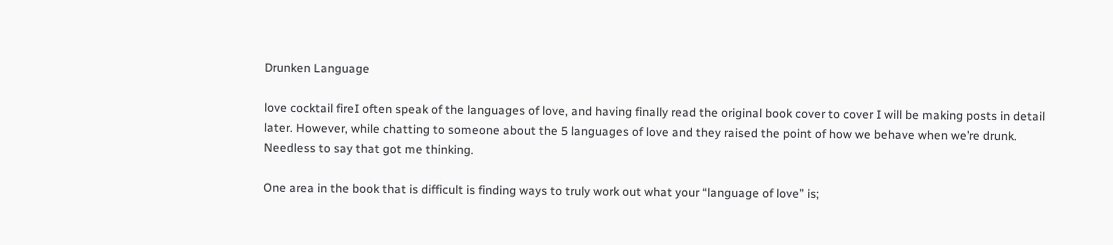Drunken Language

love cocktail fireI often speak of the languages of love, and having finally read the original book cover to cover I will be making posts in detail later. However, while chatting to someone about the 5 languages of love and they raised the point of how we behave when we’re drunk. Needless to say that got me thinking.

One area in the book that is difficult is finding ways to truly work out what your “language of love” is;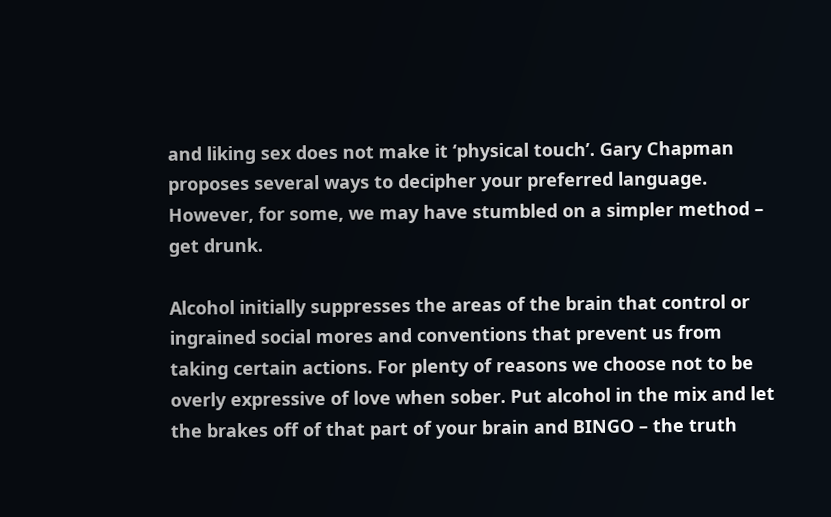and liking sex does not make it ‘physical touch’. Gary Chapman proposes several ways to decipher your preferred language. However, for some, we may have stumbled on a simpler method – get drunk.

Alcohol initially suppresses the areas of the brain that control or ingrained social mores and conventions that prevent us from taking certain actions. For plenty of reasons we choose not to be overly expressive of love when sober. Put alcohol in the mix and let the brakes off of that part of your brain and BINGO – the truth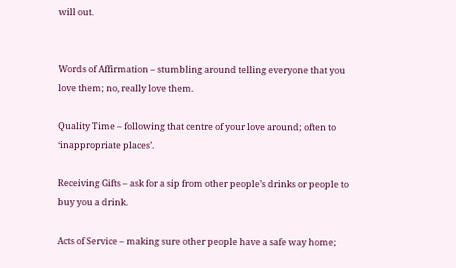will out.


Words of Affirmation – stumbling around telling everyone that you love them; no, really love them.

Quality Time – following that centre of your love around; often to ‘inappropriate places’.

Receiving Gifts – ask for a sip from other people’s drinks or people to buy you a drink.

Acts of Service – making sure other people have a safe way home;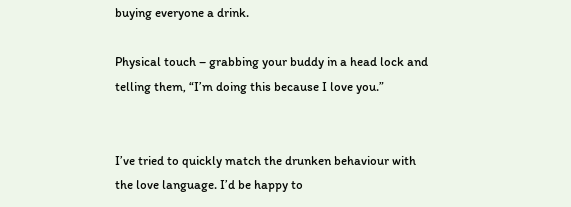buying everyone a drink.

Physical touch – grabbing your buddy in a head lock and telling them, “I’m doing this because I love you.”


I’ve tried to quickly match the drunken behaviour with the love language. I’d be happy to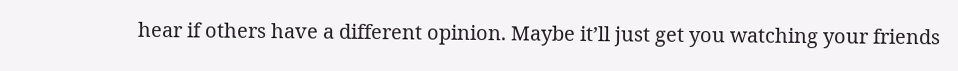hear if others have a different opinion. Maybe it’ll just get you watching your friends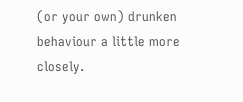(or your own) drunken behaviour a little more closely.